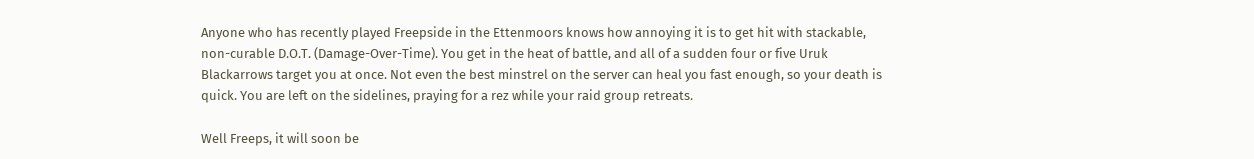Anyone who has recently played Freepside in the Ettenmoors knows how annoying it is to get hit with stackable, non-curable D.O.T. (Damage-Over-Time). You get in the heat of battle, and all of a sudden four or five Uruk Blackarrows target you at once. Not even the best minstrel on the server can heal you fast enough, so your death is quick. You are left on the sidelines, praying for a rez while your raid group retreats.

Well Freeps, it will soon be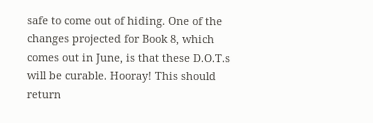safe to come out of hiding. One of the changes projected for Book 8, which comes out in June, is that these D.O.T.s will be curable. Hooray! This should return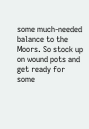some much-needed balance to the Moors. So stock up on wound pots and get ready for some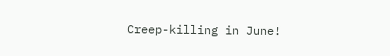Creep-killing in June!